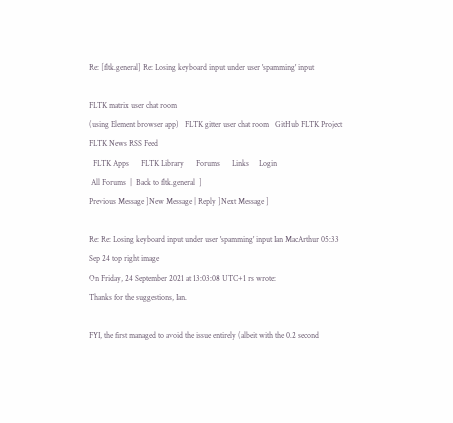Re: [fltk.general] Re: Losing keyboard input under user 'spamming' input

FLTK matrix user chat room
(using Element browser app)   FLTK gitter user chat room   GitHub FLTK Project   FLTK News RSS Feed
  FLTK Apps      FLTK Library      Forums      Links     Login
 All Forums  |  Back to fltk.general  ]
Previous Message ]New Message | Reply ]Next Message ]

Re: Re: Losing keyboard input under user 'spamming' input Ian MacArthur 05:33 Sep 24 top right image
On Friday, 24 September 2021 at 13:03:08 UTC+1 rs wrote:
Thanks for the suggestions, Ian.

FYI, the first managed to avoid the issue entirely (albeit with the 0.2 second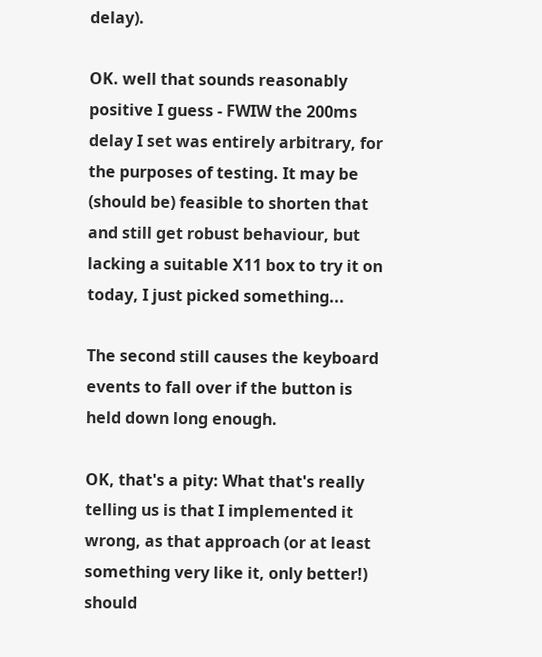delay).

OK. well that sounds reasonably positive I guess - FWIW the 200ms delay I set was entirely arbitrary, for the purposes of testing. It may be (should be) feasible to shorten that and still get robust behaviour, but lacking a suitable X11 box to try it on today, I just picked something...

The second still causes the keyboard events to fall over if the button is held down long enough.

OK, that's a pity: What that's really telling us is that I implemented it wrong, as that approach (or at least something very like it, only better!) should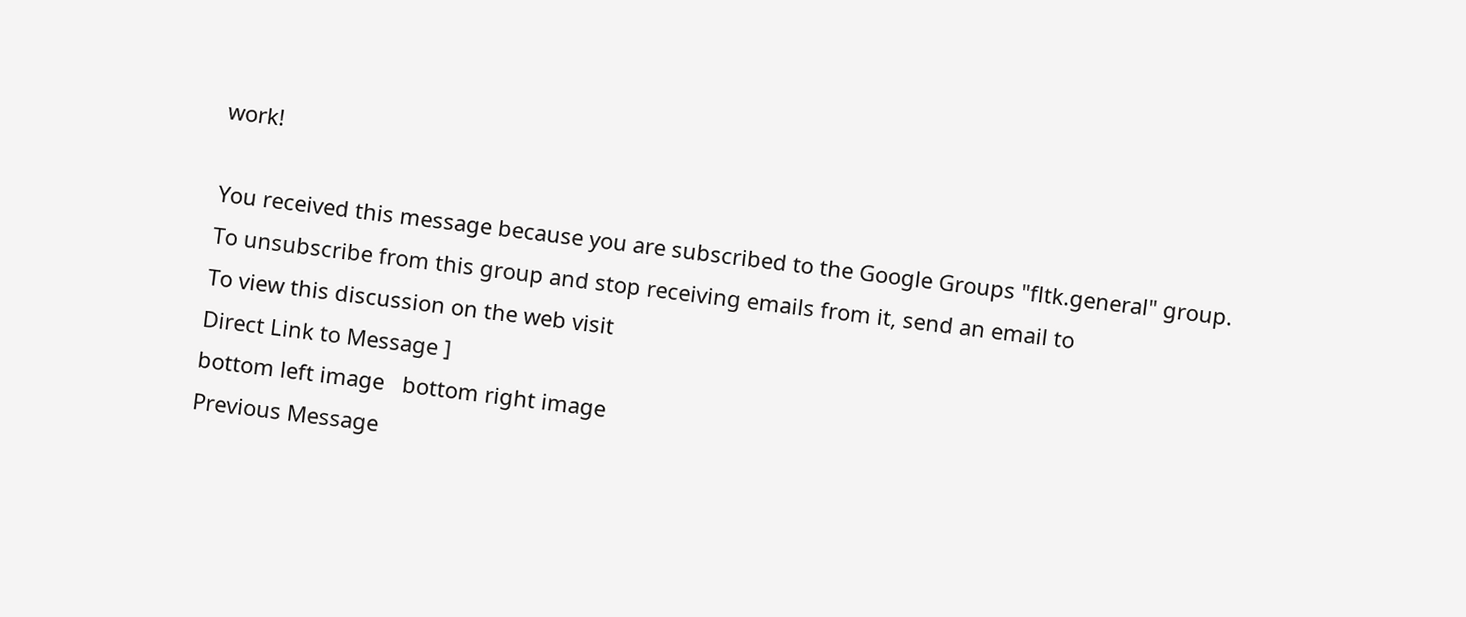work!

You received this message because you are subscribed to the Google Groups "fltk.general" group.
To unsubscribe from this group and stop receiving emails from it, send an email to
To view this discussion on the web visit
Direct Link to Message ]
bottom left image   bottom right image
Previous Message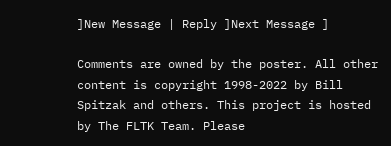]New Message | Reply ]Next Message ]

Comments are owned by the poster. All other content is copyright 1998-2022 by Bill Spitzak and others. This project is hosted by The FLTK Team. Please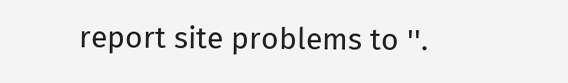report site problems to ''.